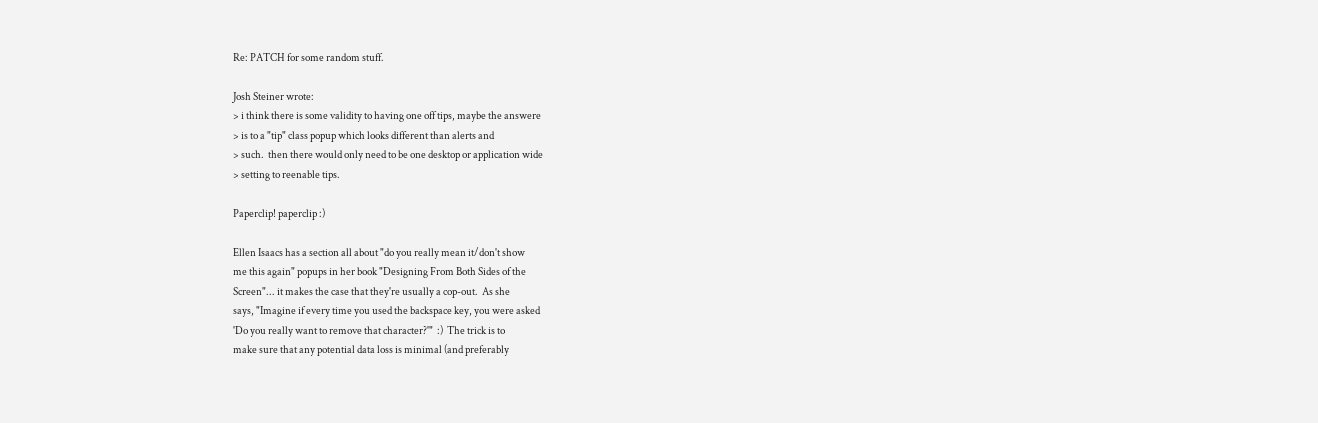Re: PATCH for some random stuff.

Josh Steiner wrote:
> i think there is some validity to having one off tips, maybe the answere
> is to a "tip" class popup which looks different than alerts and
> such.  then there would only need to be one desktop or application wide
> setting to reenable tips.

Paperclip! paperclip :)

Ellen Isaacs has a section all about "do you really mean it/don't show
me this again" popups in her book "Designing From Both Sides of the
Screen"... it makes the case that they're usually a cop-out.  As she
says, "Imagine if every time you used the backspace key, you were asked
'Do you really want to remove that character?'"  :)  The trick is to
make sure that any potential data loss is minimal (and preferably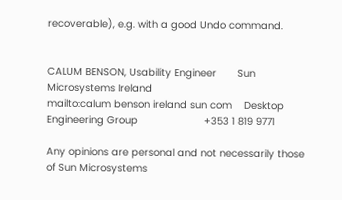recoverable), e.g. with a good Undo command.


CALUM BENSON, Usability Engineer       Sun Microsystems Ireland
mailto:calum benson ireland sun com    Desktop Engineering Group                      +353 1 819 9771

Any opinions are personal and not necessarily those of Sun Microsystems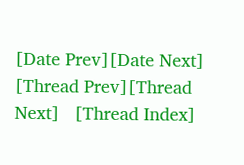[Date Prev][Date Next]   [Thread Prev][Thread Next]   [Thread Index]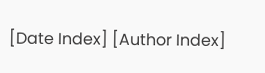[Date Index] [Author Index]